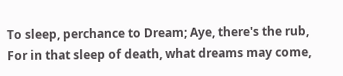To sleep, perchance to Dream; Aye, there's the rub,
For in that sleep of death, what dreams may come,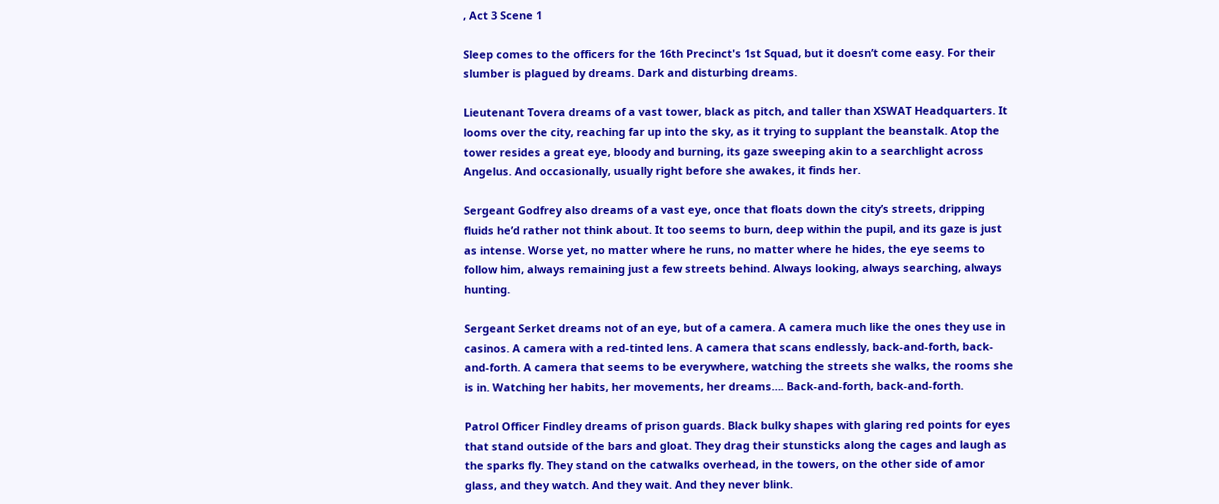, Act 3 Scene 1

Sleep comes to the officers for the 16th Precinct's 1st Squad, but it doesn’t come easy. For their slumber is plagued by dreams. Dark and disturbing dreams.

Lieutenant Tovera dreams of a vast tower, black as pitch, and taller than XSWAT Headquarters. It looms over the city, reaching far up into the sky, as it trying to supplant the beanstalk. Atop the tower resides a great eye, bloody and burning, its gaze sweeping akin to a searchlight across Angelus. And occasionally, usually right before she awakes, it finds her.

Sergeant Godfrey also dreams of a vast eye, once that floats down the city’s streets, dripping fluids he’d rather not think about. It too seems to burn, deep within the pupil, and its gaze is just as intense. Worse yet, no matter where he runs, no matter where he hides, the eye seems to follow him, always remaining just a few streets behind. Always looking, always searching, always hunting.

Sergeant Serket dreams not of an eye, but of a camera. A camera much like the ones they use in casinos. A camera with a red-tinted lens. A camera that scans endlessly, back-and-forth, back-and-forth. A camera that seems to be everywhere, watching the streets she walks, the rooms she is in. Watching her habits, her movements, her dreams…. Back-and-forth, back-and-forth.

Patrol Officer Findley dreams of prison guards. Black bulky shapes with glaring red points for eyes that stand outside of the bars and gloat. They drag their stunsticks along the cages and laugh as the sparks fly. They stand on the catwalks overhead, in the towers, on the other side of amor glass, and they watch. And they wait. And they never blink.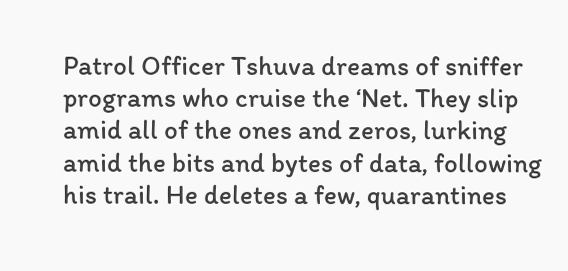Patrol Officer Tshuva dreams of sniffer programs who cruise the ‘Net. They slip amid all of the ones and zeros, lurking amid the bits and bytes of data, following his trail. He deletes a few, quarantines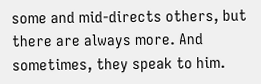some and mid-directs others, but there are always more. And sometimes, they speak to him.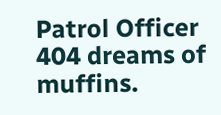Patrol Officer 404 dreams of muffins.